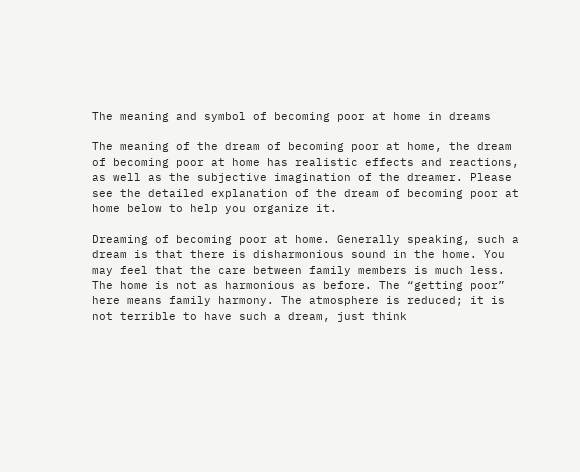The meaning and symbol of becoming poor at home in dreams

The meaning of the dream of becoming poor at home, the dream of becoming poor at home has realistic effects and reactions, as well as the subjective imagination of the dreamer. Please see the detailed explanation of the dream of becoming poor at home below to help you organize it.

Dreaming of becoming poor at home. Generally speaking, such a dream is that there is disharmonious sound in the home. You may feel that the care between family members is much less. The home is not as harmonious as before. The “getting poor” here means family harmony. The atmosphere is reduced; it is not terrible to have such a dream, just think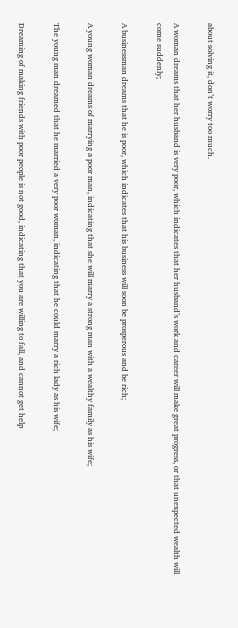about solving it, don’t worry too much.

A woman dreams that her husband is very poor, which indicates that her husband’s work and career will make great progress, or that unexpected wealth will come suddenly;

A businessman dreams that he is poor, which indicates that his business will soon be prosperous and be rich;

A young woman dreams of marrying a poor man, indicating that she will marry a strong man with a wealthy family as his wife;

The young man dreamed that he married a very poor woman, indicating that he could marry a rich lady as his wife;

Dreaming of making friends with poor people is not good, indicating that you are willing to fall, and cannot get help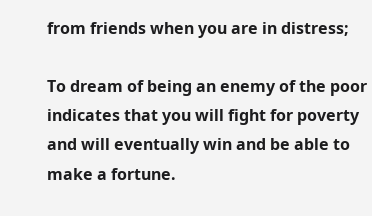from friends when you are in distress;

To dream of being an enemy of the poor indicates that you will fight for poverty and will eventually win and be able to make a fortune.